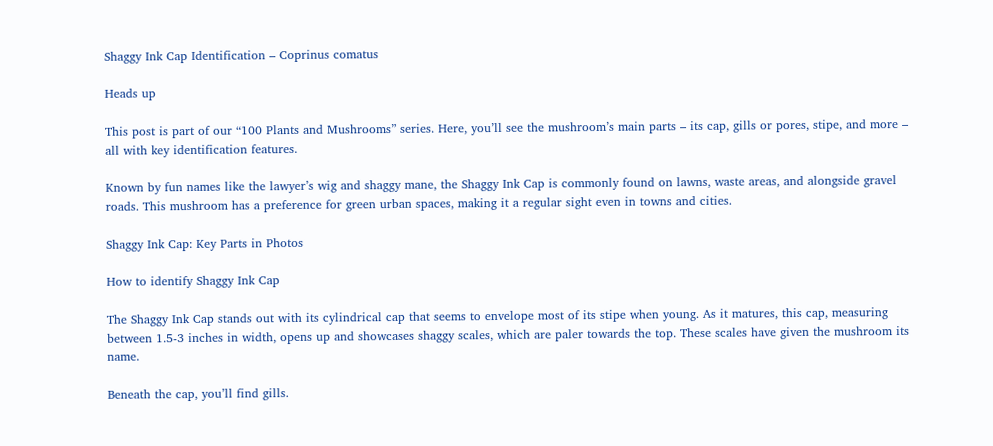Shaggy Ink Cap Identification – Coprinus comatus

Heads up

This post is part of our “100 Plants and Mushrooms” series. Here, you’ll see the mushroom’s main parts – its cap, gills or pores, stipe, and more – all with key identification features.

Known by fun names like the lawyer’s wig and shaggy mane, the Shaggy Ink Cap is commonly found on lawns, waste areas, and alongside gravel roads. This mushroom has a preference for green urban spaces, making it a regular sight even in towns and cities.

Shaggy Ink Cap: Key Parts in Photos

How to identify Shaggy Ink Cap

The Shaggy Ink Cap stands out with its cylindrical cap that seems to envelope most of its stipe when young. As it matures, this cap, measuring between 1.5-3 inches in width, opens up and showcases shaggy scales, which are paler towards the top. These scales have given the mushroom its name.

Beneath the cap, you’ll find gills.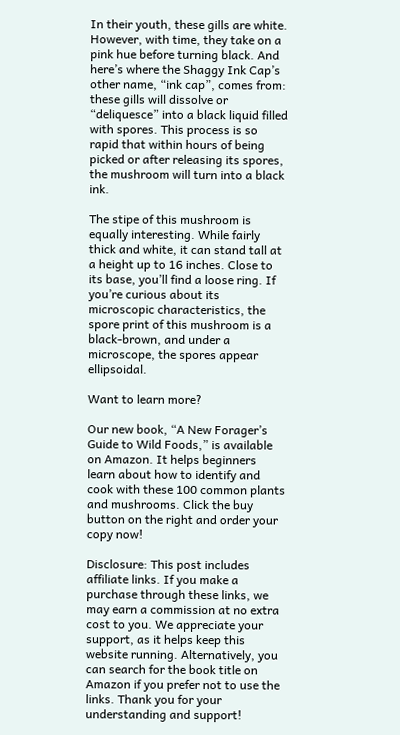In their youth, these gills are white. However, with time, they take on a pink hue before turning black. And here’s where the Shaggy Ink Cap’s other name, “ink cap”, comes from: these gills will dissolve or “deliquesce” into a black liquid filled with spores. This process is so rapid that within hours of being picked or after releasing its spores, the mushroom will turn into a black ink.

The stipe of this mushroom is equally interesting. While fairly thick and white, it can stand tall at a height up to 16 inches. Close to its base, you’ll find a loose ring. If you’re curious about its microscopic characteristics, the spore print of this mushroom is a black-brown, and under a microscope, the spores appear ellipsoidal.

Want to learn more?

Our new book, “A New Forager’s Guide to Wild Foods,” is available on Amazon. It helps beginners learn about how to identify and cook with these 100 common plants and mushrooms. Click the buy button on the right and order your copy now!

Disclosure: This post includes affiliate links. If you make a purchase through these links, we may earn a commission at no extra cost to you. We appreciate your support, as it helps keep this website running. Alternatively, you can search for the book title on Amazon if you prefer not to use the links. Thank you for your understanding and support!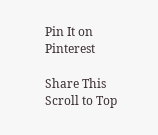Pin It on Pinterest

Share This
Scroll to Top